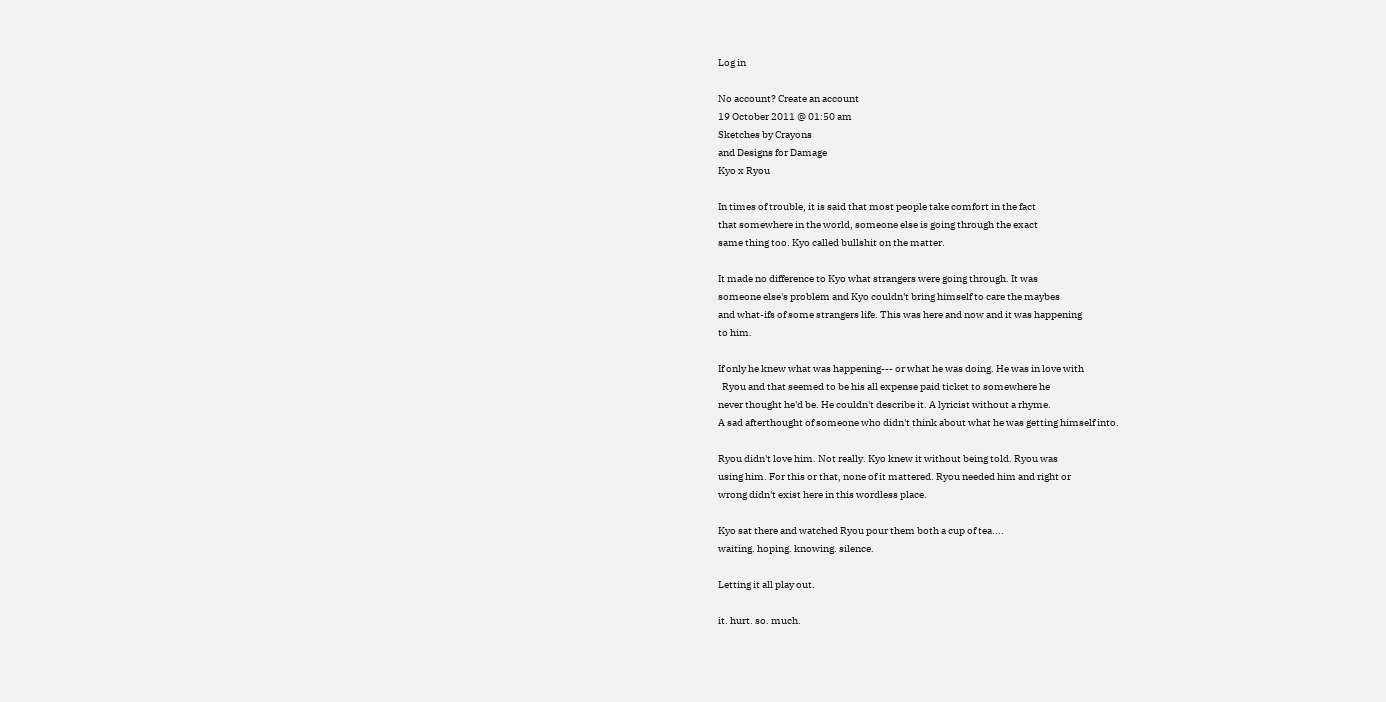Log in

No account? Create an account
19 October 2011 @ 01:50 am
Sketches by Crayons
and Designs for Damage
Kyo x Ryou

In times of trouble, it is said that most people take comfort in the fact
that somewhere in the world, someone else is going through the exact
same thing too. Kyo called bullshit on the matter.

It made no difference to Kyo what strangers were going through. It was
someone else's problem and Kyo couldn't bring himself to care the maybes
and what-ifs of some strangers life. This was here and now and it was happening
to him.

If only he knew what was happening--- or what he was doing. He was in love with
  Ryou and that seemed to be his all expense paid ticket to somewhere he
never thought he'd be. He couldn't describe it. A lyricist without a rhyme.
A sad afterthought of someone who didn't think about what he was getting himself into.

Ryou didn't love him. Not really. Kyo knew it without being told. Ryou was
using him. For this or that, none of it mattered. Ryou needed him and right or
wrong didn't exist here in this wordless place.

Kyo sat there and watched Ryou pour them both a cup of tea....
waiting. hoping. knowing. silence.

Letting it all play out.

it. hurt. so. much.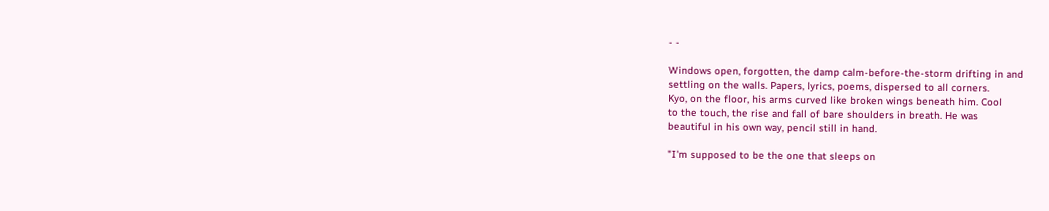- -

Windows open, forgotten, the damp calm-before-the-storm drifting in and
settling on the walls. Papers, lyrics, poems, dispersed to all corners.
Kyo, on the floor, his arms curved like broken wings beneath him. Cool
to the touch, the rise and fall of bare shoulders in breath. He was
beautiful in his own way, pencil still in hand.

"I'm supposed to be the one that sleeps on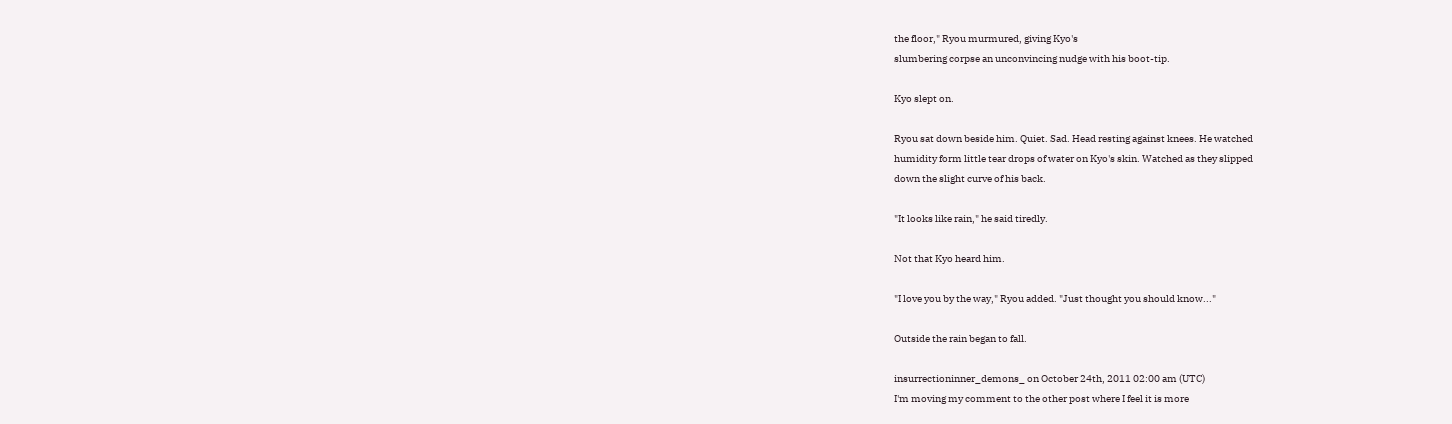the floor," Ryou murmured, giving Kyo's
slumbering corpse an unconvincing nudge with his boot-tip.

Kyo slept on.

Ryou sat down beside him. Quiet. Sad. Head resting against knees. He watched
humidity form little tear drops of water on Kyo's skin. Watched as they slipped
down the slight curve of his back.

"It looks like rain," he said tiredly.

Not that Kyo heard him.

"I love you by the way," Ryou added. "Just thought you should know..."

Outside the rain began to fall.

insurrectioninner_demons_ on October 24th, 2011 02:00 am (UTC)
I'm moving my comment to the other post where I feel it is more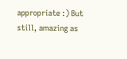appropriate :) But still, amazing as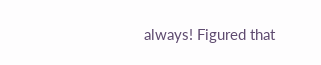always! Figured that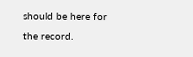should be here for the record.